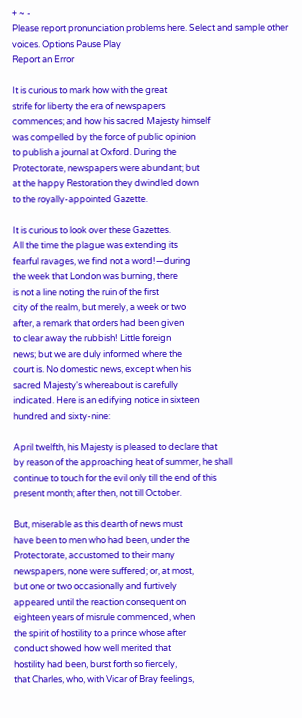+ ~ -
Please report pronunciation problems here. Select and sample other voices. Options Pause Play
Report an Error

It is curious to mark how with the great
strife for liberty the era of newspapers
commences; and how his sacred Majesty himself
was compelled by the force of public opinion
to publish a journal at Oxford. During the
Protectorate, newspapers were abundant; but
at the happy Restoration they dwindled down
to the royally-appointed Gazette.

It is curious to look over these Gazettes.
All the time the plague was extending its
fearful ravages, we find not a word!—during
the week that London was burning, there
is not a line noting the ruin of the first
city of the realm, but merely, a week or two
after, a remark that orders had been given
to clear away the rubbish! Little foreign
news; but we are duly informed where the
court is. No domestic news, except when his
sacred Majesty's whereabout is carefully
indicated. Here is an edifying notice in sixteen
hundred and sixty-nine:

April twelfth, his Majesty is pleased to declare that
by reason of the approaching heat of summer, he shall
continue to touch for the evil only till the end of this
present month; after then, not till October.

But, miserable as this dearth of news must
have been to men who had been, under the
Protectorate, accustomed to their many
newspapers, none were suffered; or, at most,
but one or two occasionally and furtively
appeared until the reaction consequent on
eighteen years of misrule commenced, when
the spirit of hostility to a prince whose after
conduct showed how well merited that
hostility had been, burst forth so fiercely,
that Charles, who, with Vicar of Bray feelings,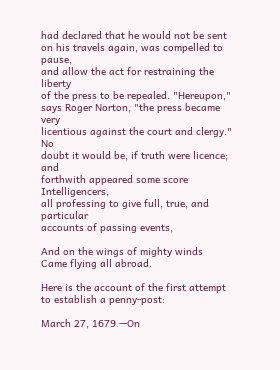had declared that he would not be sent
on his travels again, was compelled to pause,
and allow the act for restraining the liberty
of the press to be repealed. "Hereupon,"
says Roger Norton, "the press became very
licentious against the court and clergy." No
doubt it would be, if truth were licence; and
forthwith appeared some score Intelligencers,
all professing to give full, true, and particular
accounts of passing events,

And on the wings of mighty winds
Came flying all abroad.

Here is the account of the first attempt
to establish a penny-post:

March 27, 1679.—On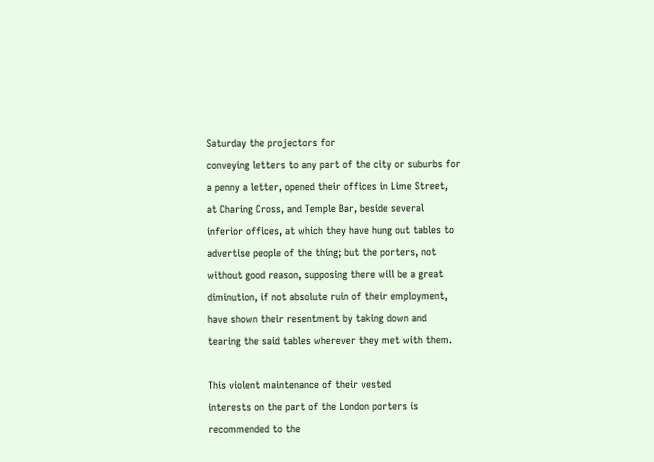Saturday the projectors for
conveying letters to any part of the city or suburbs for
a penny a letter, opened their offices in Lime Street,
at Charing Cross, and Temple Bar, beside several
inferior offices, at which they have hung out tables to
advertise people of the thing; but the porters, not
without good reason, supposing there will be a great
diminution, if not absolute ruin of their employment,
have shown their resentment by taking down and
tearing the said tables wherever they met with them.

This violent maintenance of their vested
interests on the part of the London porters is
recommended to the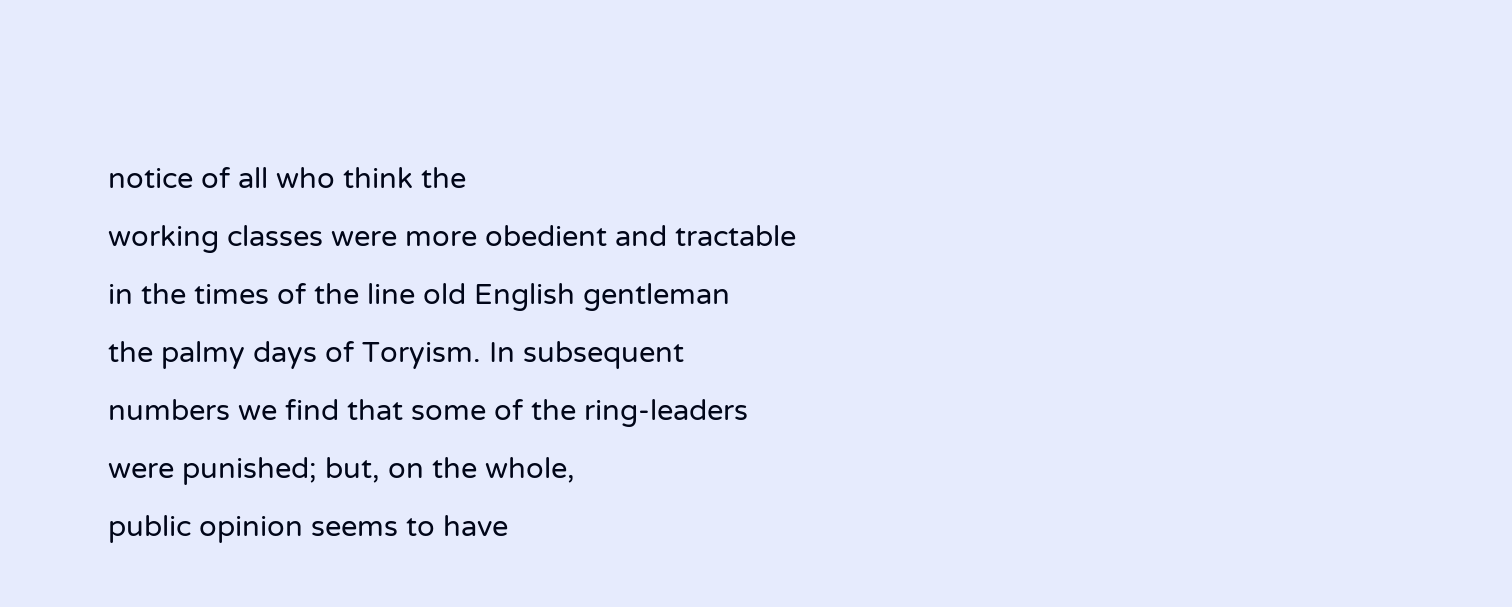notice of all who think the
working classes were more obedient and tractable
in the times of the line old English gentleman
the palmy days of Toryism. In subsequent
numbers we find that some of the ring-leaders
were punished; but, on the whole,
public opinion seems to have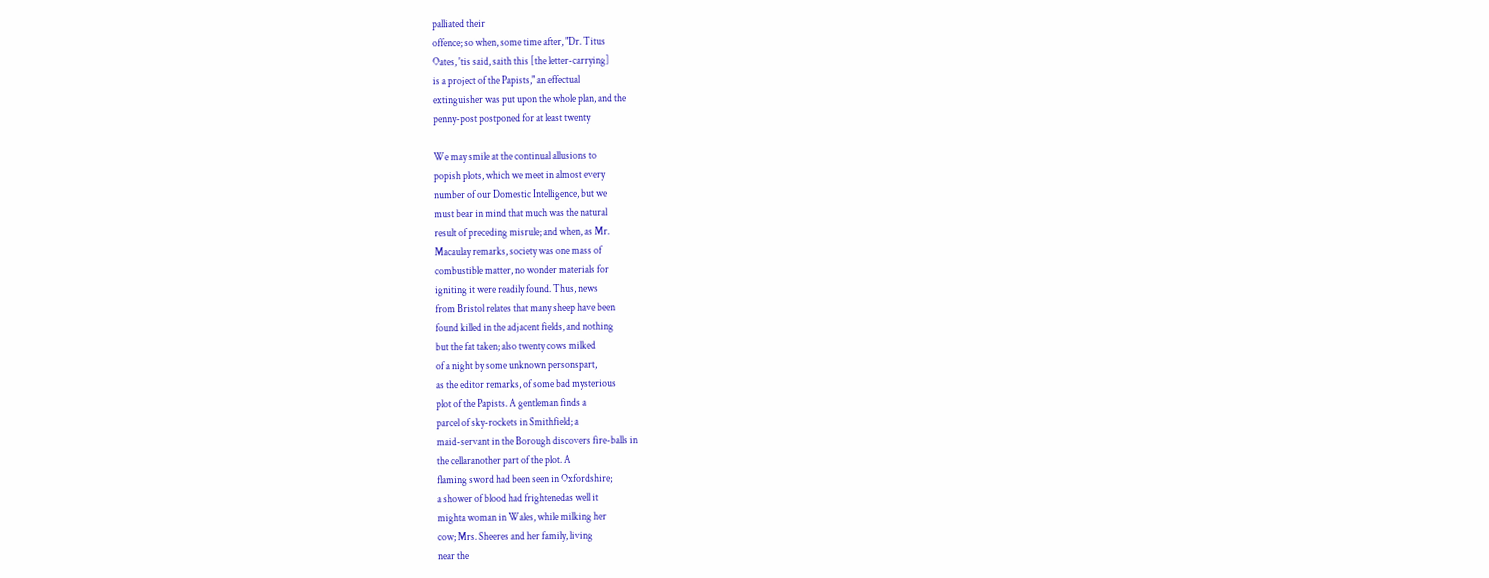palliated their
offence; so when, some time after, "Dr. Titus
Oates, 'tis said, saith this [the letter-carrying]
is a project of the Papists," an effectual
extinguisher was put upon the whole plan, and the
penny-post postponed for at least twenty

We may smile at the continual allusions to
popish plots, which we meet in almost every
number of our Domestic Intelligence, but we
must bear in mind that much was the natural
result of preceding misrule; and when, as Mr.
Macaulay remarks, society was one mass of
combustible matter, no wonder materials for
igniting it were readily found. Thus, news
from Bristol relates that many sheep have been
found killed in the adjacent fields, and nothing
but the fat taken; also twenty cows milked
of a night by some unknown personspart,
as the editor remarks, of some bad mysterious
plot of the Papists. A gentleman finds a
parcel of sky-rockets in Smithfield; a
maid-servant in the Borough discovers fire-balls in
the cellaranother part of the plot. A
flaming sword had been seen in Oxfordshire;
a shower of blood had frightenedas well it
mighta woman in Wales, while milking her
cow; Mrs. Sheeres and her family, living
near the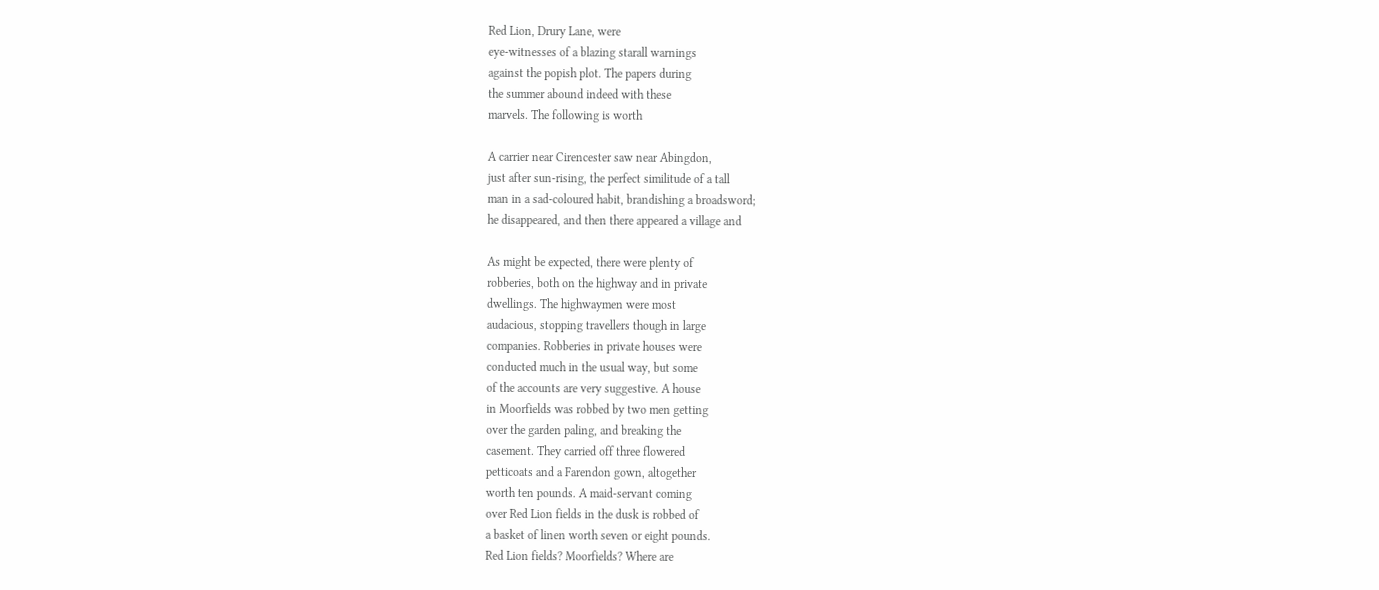Red Lion, Drury Lane, were
eye-witnesses of a blazing starall warnings
against the popish plot. The papers during
the summer abound indeed with these
marvels. The following is worth

A carrier near Cirencester saw near Abingdon,
just after sun-rising, the perfect similitude of a tall
man in a sad-coloured habit, brandishing a broadsword;
he disappeared, and then there appeared a village and

As might be expected, there were plenty of
robberies, both on the highway and in private
dwellings. The highwaymen were most
audacious, stopping travellers though in large
companies. Robberies in private houses were
conducted much in the usual way, but some
of the accounts are very suggestive. A house
in Moorfields was robbed by two men getting
over the garden paling, and breaking the
casement. They carried off three flowered
petticoats and a Farendon gown, altogether
worth ten pounds. A maid-servant coming
over Red Lion fields in the dusk is robbed of
a basket of linen worth seven or eight pounds.
Red Lion fields? Moorfields? Where are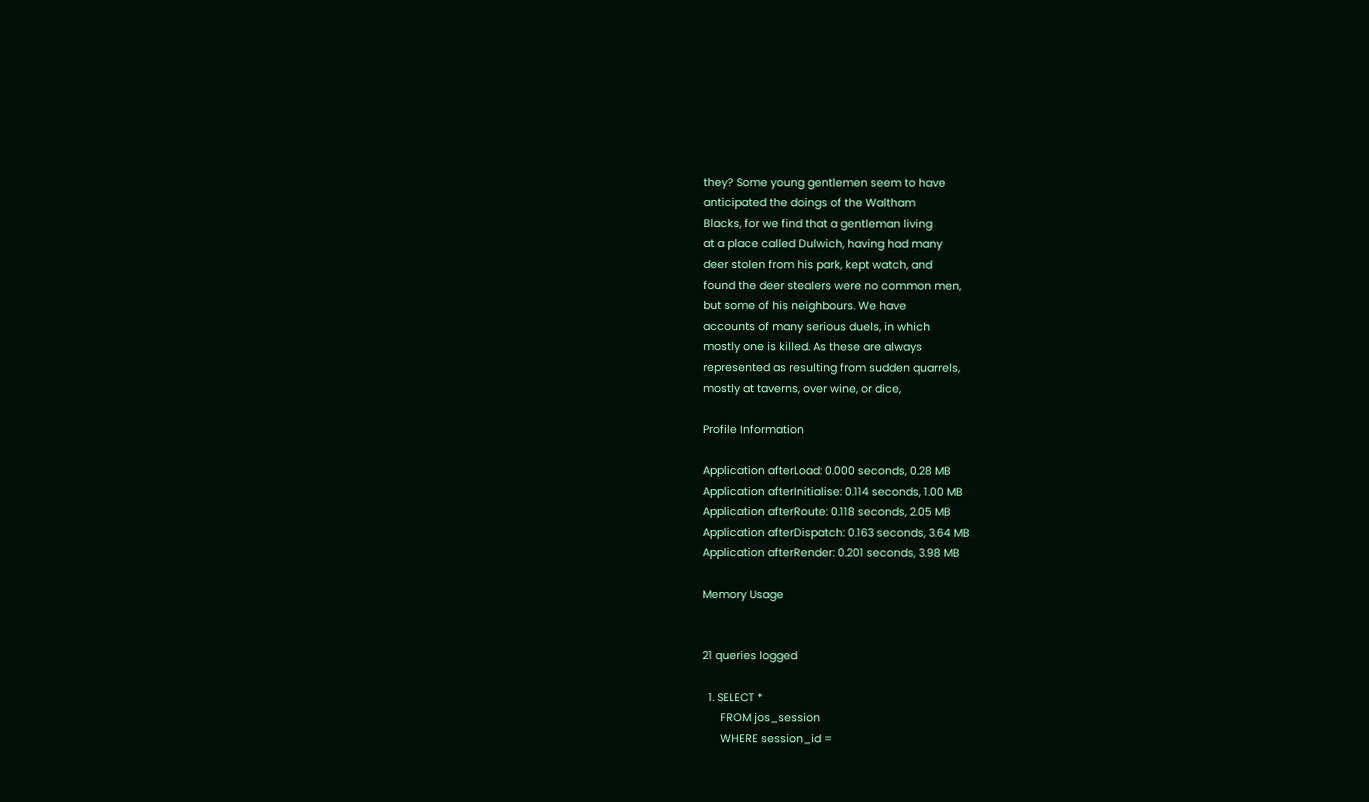they? Some young gentlemen seem to have
anticipated the doings of the Waltham
Blacks, for we find that a gentleman living
at a place called Dulwich, having had many
deer stolen from his park, kept watch, and
found the deer stealers were no common men,
but some of his neighbours. We have
accounts of many serious duels, in which
mostly one is killed. As these are always
represented as resulting from sudden quarrels,
mostly at taverns, over wine, or dice,

Profile Information

Application afterLoad: 0.000 seconds, 0.28 MB
Application afterInitialise: 0.114 seconds, 1.00 MB
Application afterRoute: 0.118 seconds, 2.05 MB
Application afterDispatch: 0.163 seconds, 3.64 MB
Application afterRender: 0.201 seconds, 3.98 MB

Memory Usage


21 queries logged

  1. SELECT *
      FROM jos_session
      WHERE session_id =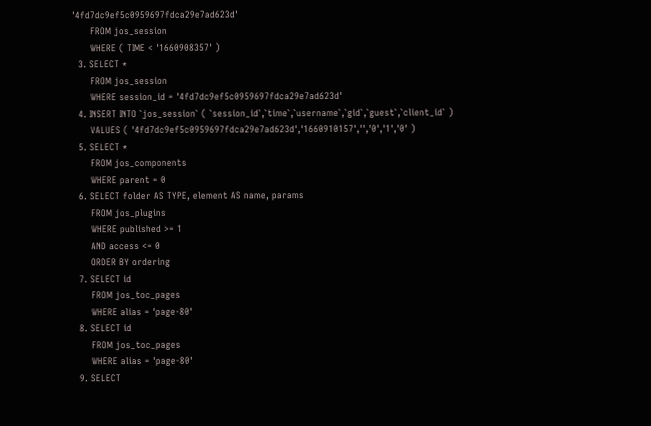'4fd7dc9ef5c0959697fdca29e7ad623d'
      FROM jos_session
      WHERE ( TIME < '1660908357' )
  3. SELECT *
      FROM jos_session
      WHERE session_id = '4fd7dc9ef5c0959697fdca29e7ad623d'
  4. INSERT INTO `jos_session` ( `session_id`,`time`,`username`,`gid`,`guest`,`client_id` )
      VALUES ( '4fd7dc9ef5c0959697fdca29e7ad623d','1660910157','','0','1','0' )
  5. SELECT *
      FROM jos_components
      WHERE parent = 0
  6. SELECT folder AS TYPE, element AS name, params
      FROM jos_plugins
      WHERE published >= 1
      AND access <= 0
      ORDER BY ordering
  7. SELECT id
      FROM jos_toc_pages
      WHERE alias = 'page-80'
  8. SELECT id
      FROM jos_toc_pages
      WHERE alias = 'page-80'
  9. SELECT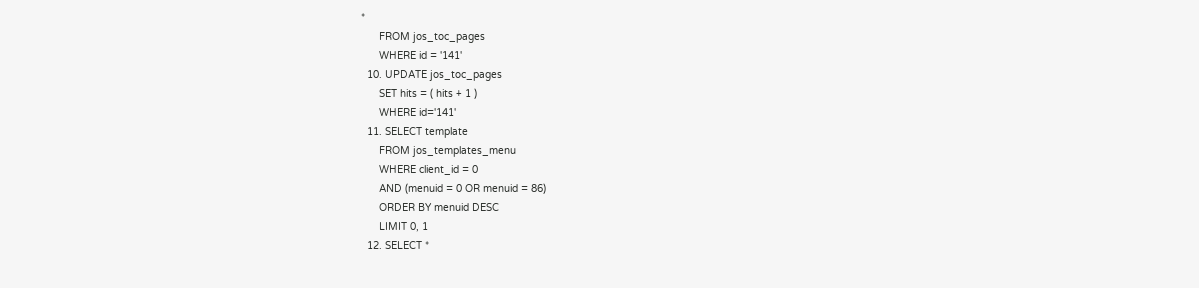*
      FROM jos_toc_pages
      WHERE id = '141'
  10. UPDATE jos_toc_pages
      SET hits = ( hits + 1 )
      WHERE id='141'
  11. SELECT template
      FROM jos_templates_menu
      WHERE client_id = 0
      AND (menuid = 0 OR menuid = 86)
      ORDER BY menuid DESC
      LIMIT 0, 1
  12. SELECT *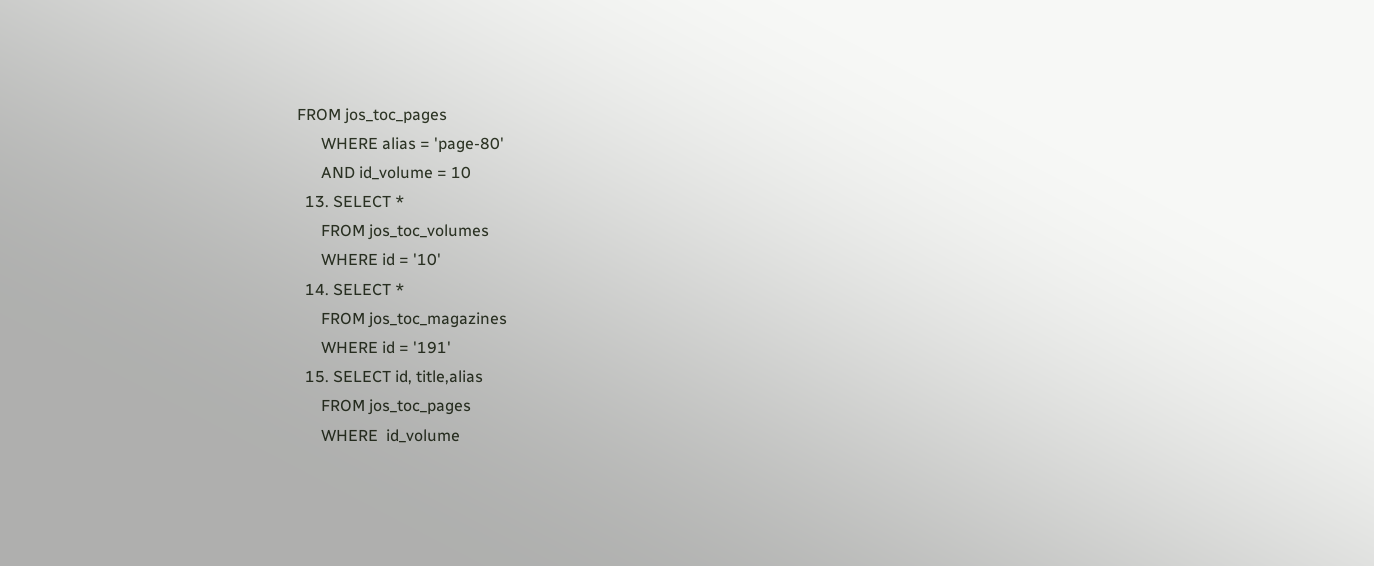FROM jos_toc_pages
      WHERE alias = 'page-80'
      AND id_volume = 10
  13. SELECT *
      FROM jos_toc_volumes
      WHERE id = '10'
  14. SELECT *
      FROM jos_toc_magazines
      WHERE id = '191'
  15. SELECT id, title,alias
      FROM jos_toc_pages
      WHERE  id_volume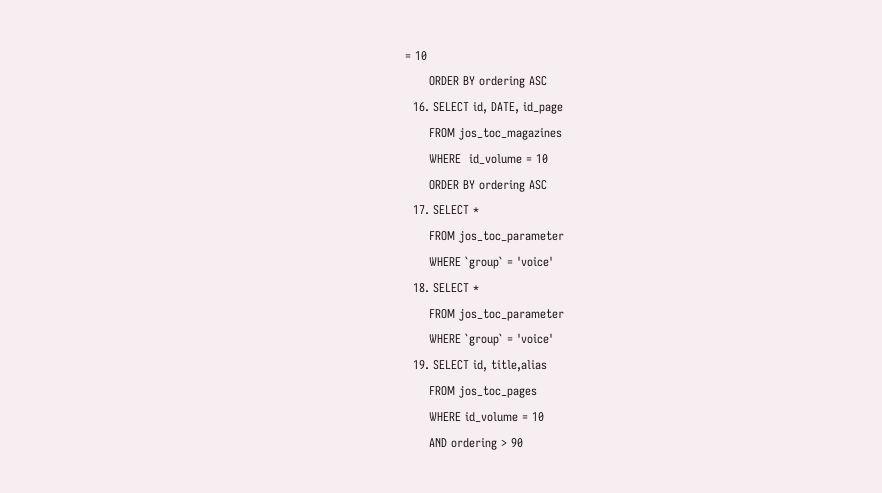= 10
      ORDER BY ordering ASC
  16. SELECT id, DATE, id_page
      FROM jos_toc_magazines
      WHERE  id_volume = 10
      ORDER BY ordering ASC
  17. SELECT *
      FROM jos_toc_parameter
      WHERE `group` = 'voice'
  18. SELECT *
      FROM jos_toc_parameter
      WHERE `group` = 'voice'
  19. SELECT id, title,alias
      FROM jos_toc_pages
      WHERE id_volume = 10
      AND ordering > 90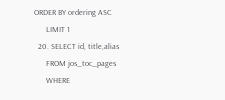ORDER BY ordering ASC
      LIMIT 1
  20. SELECT id, title,alias
      FROM jos_toc_pages
      WHERE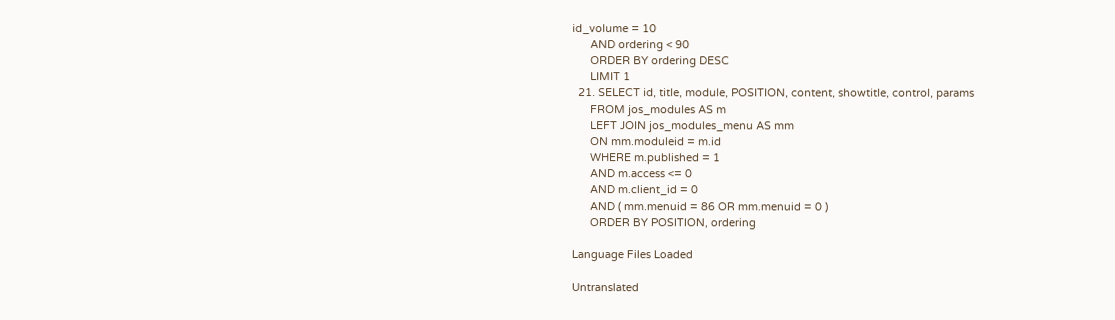id_volume = 10
      AND ordering < 90
      ORDER BY ordering DESC
      LIMIT 1
  21. SELECT id, title, module, POSITION, content, showtitle, control, params
      FROM jos_modules AS m
      LEFT JOIN jos_modules_menu AS mm
      ON mm.moduleid = m.id
      WHERE m.published = 1
      AND m.access <= 0
      AND m.client_id = 0
      AND ( mm.menuid = 86 OR mm.menuid = 0 )
      ORDER BY POSITION, ordering

Language Files Loaded

Untranslated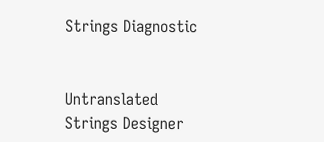Strings Diagnostic


Untranslated Strings Designer